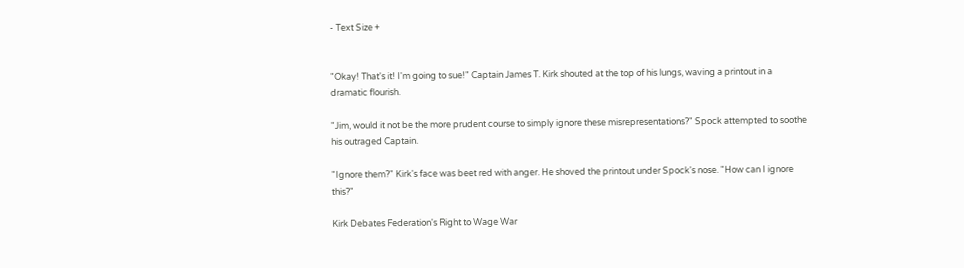- Text Size +


"Okay! That's it! I'm going to sue!" Captain James T. Kirk shouted at the top of his lungs, waving a printout in a dramatic flourish.

"Jim, would it not be the more prudent course to simply ignore these misrepresentations?" Spock attempted to soothe his outraged Captain.

"Ignore them?" Kirk's face was beet red with anger. He shoved the printout under Spock's nose. "How can I ignore this?"

Kirk Debates Federation's Right to Wage War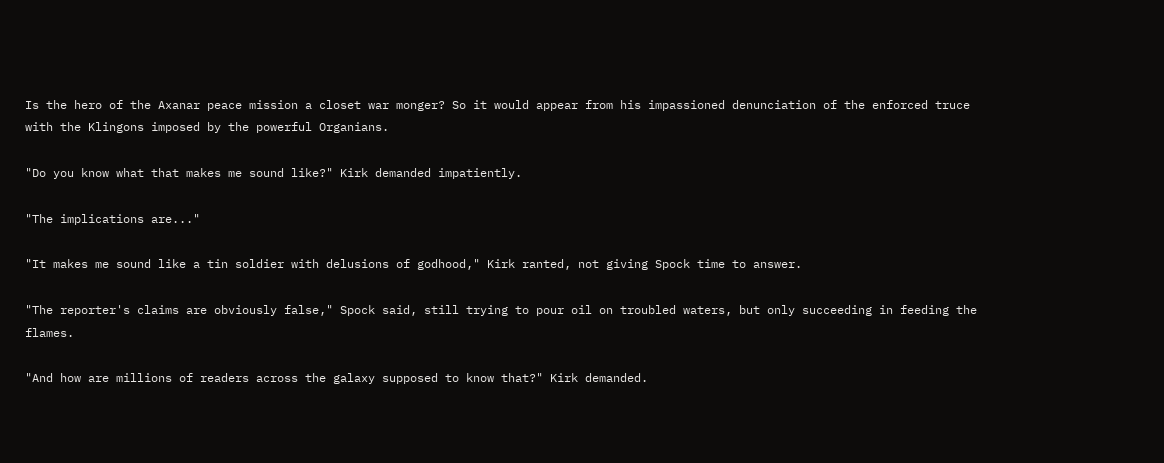Is the hero of the Axanar peace mission a closet war monger? So it would appear from his impassioned denunciation of the enforced truce with the Klingons imposed by the powerful Organians.

"Do you know what that makes me sound like?" Kirk demanded impatiently.

"The implications are..."

"It makes me sound like a tin soldier with delusions of godhood," Kirk ranted, not giving Spock time to answer.

"The reporter's claims are obviously false," Spock said, still trying to pour oil on troubled waters, but only succeeding in feeding the flames.

"And how are millions of readers across the galaxy supposed to know that?" Kirk demanded.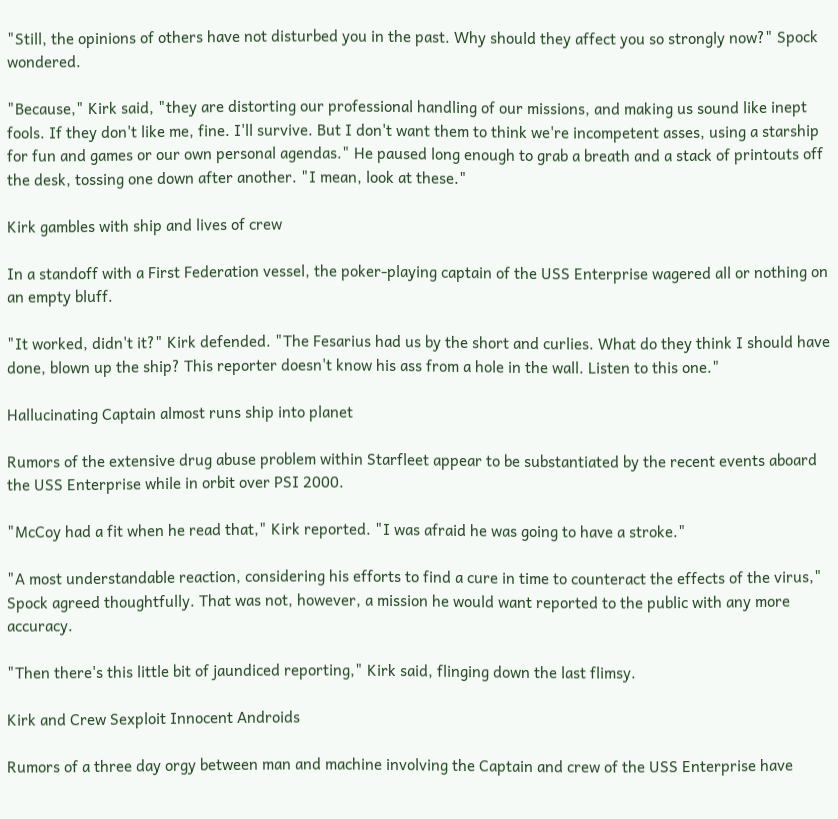"Still, the opinions of others have not disturbed you in the past. Why should they affect you so strongly now?" Spock wondered.

"Because," Kirk said, "they are distorting our professional handling of our missions, and making us sound like inept fools. If they don't like me, fine. I'll survive. But I don't want them to think we're incompetent asses, using a starship for fun and games or our own personal agendas." He paused long enough to grab a breath and a stack of printouts off the desk, tossing one down after another. "I mean, look at these."

Kirk gambles with ship and lives of crew

In a standoff with a First Federation vessel, the poker-playing captain of the USS Enterprise wagered all or nothing on an empty bluff.

"It worked, didn't it?" Kirk defended. "The Fesarius had us by the short and curlies. What do they think I should have done, blown up the ship? This reporter doesn't know his ass from a hole in the wall. Listen to this one."

Hallucinating Captain almost runs ship into planet

Rumors of the extensive drug abuse problem within Starfleet appear to be substantiated by the recent events aboard the USS Enterprise while in orbit over PSI 2000.

"McCoy had a fit when he read that," Kirk reported. "I was afraid he was going to have a stroke."

"A most understandable reaction, considering his efforts to find a cure in time to counteract the effects of the virus," Spock agreed thoughtfully. That was not, however, a mission he would want reported to the public with any more accuracy.

"Then there's this little bit of jaundiced reporting," Kirk said, flinging down the last flimsy.

Kirk and Crew Sexploit Innocent Androids

Rumors of a three day orgy between man and machine involving the Captain and crew of the USS Enterprise have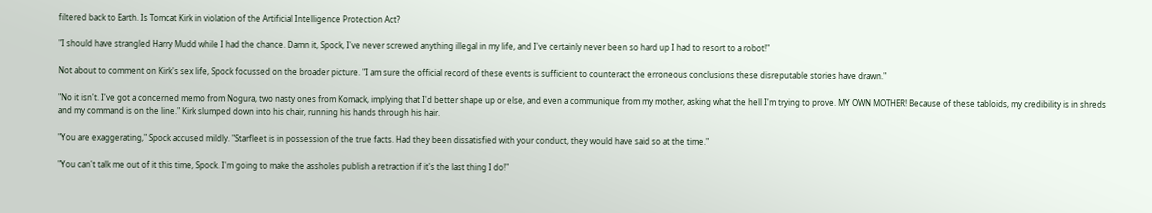filtered back to Earth. Is Tomcat Kirk in violation of the Artificial Intelligence Protection Act?

"I should have strangled Harry Mudd while I had the chance. Damn it, Spock, I've never screwed anything illegal in my life, and I've certainly never been so hard up I had to resort to a robot!"

Not about to comment on Kirk's sex life, Spock focussed on the broader picture. "I am sure the official record of these events is sufficient to counteract the erroneous conclusions these disreputable stories have drawn."

"No it isn't. I've got a concerned memo from Nogura, two nasty ones from Komack, implying that I'd better shape up or else, and even a communique from my mother, asking what the hell I'm trying to prove. MY OWN MOTHER! Because of these tabloids, my credibility is in shreds and my command is on the line." Kirk slumped down into his chair, running his hands through his hair.

"You are exaggerating," Spock accused mildly. "Starfleet is in possession of the true facts. Had they been dissatisfied with your conduct, they would have said so at the time."

"You can't talk me out of it this time, Spock. I'm going to make the assholes publish a retraction if it's the last thing I do!"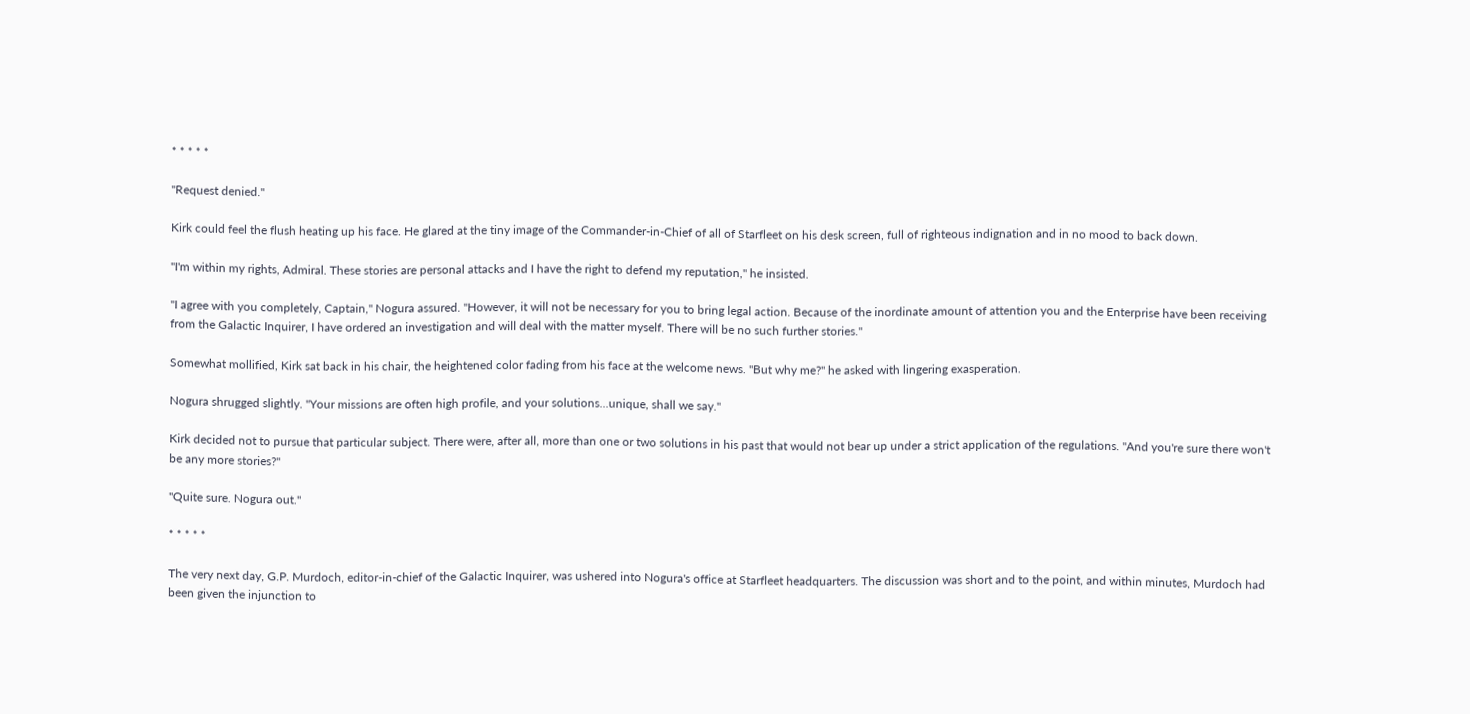* * * * *

"Request denied."

Kirk could feel the flush heating up his face. He glared at the tiny image of the Commander-in-Chief of all of Starfleet on his desk screen, full of righteous indignation and in no mood to back down.

"I'm within my rights, Admiral. These stories are personal attacks and I have the right to defend my reputation," he insisted.

"I agree with you completely, Captain," Nogura assured. "However, it will not be necessary for you to bring legal action. Because of the inordinate amount of attention you and the Enterprise have been receiving from the Galactic Inquirer, I have ordered an investigation and will deal with the matter myself. There will be no such further stories."

Somewhat mollified, Kirk sat back in his chair, the heightened color fading from his face at the welcome news. "But why me?" he asked with lingering exasperation.

Nogura shrugged slightly. "Your missions are often high profile, and your solutions...unique, shall we say."

Kirk decided not to pursue that particular subject. There were, after all, more than one or two solutions in his past that would not bear up under a strict application of the regulations. "And you're sure there won't be any more stories?"

"Quite sure. Nogura out."

* * * * *

The very next day, G.P. Murdoch, editor-in-chief of the Galactic Inquirer, was ushered into Nogura's office at Starfleet headquarters. The discussion was short and to the point, and within minutes, Murdoch had been given the injunction to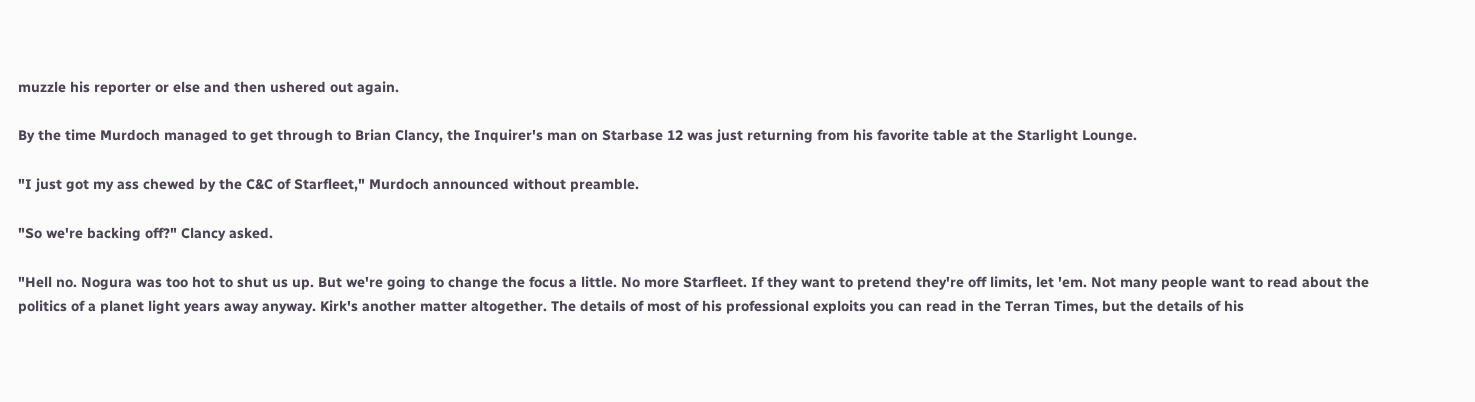muzzle his reporter or else and then ushered out again.

By the time Murdoch managed to get through to Brian Clancy, the Inquirer's man on Starbase 12 was just returning from his favorite table at the Starlight Lounge.

"I just got my ass chewed by the C&C of Starfleet," Murdoch announced without preamble.

"So we're backing off?" Clancy asked.

"Hell no. Nogura was too hot to shut us up. But we're going to change the focus a little. No more Starfleet. If they want to pretend they're off limits, let 'em. Not many people want to read about the politics of a planet light years away anyway. Kirk's another matter altogether. The details of most of his professional exploits you can read in the Terran Times, but the details of his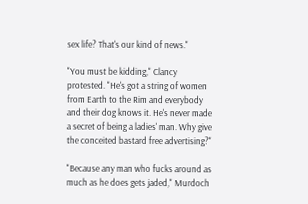sex life? That's our kind of news."

"You must be kidding," Clancy protested. "He's got a string of women from Earth to the Rim and everybody and their dog knows it. He's never made a secret of being a ladies' man. Why give the conceited bastard free advertising?"

"Because any man who fucks around as much as he does gets jaded," Murdoch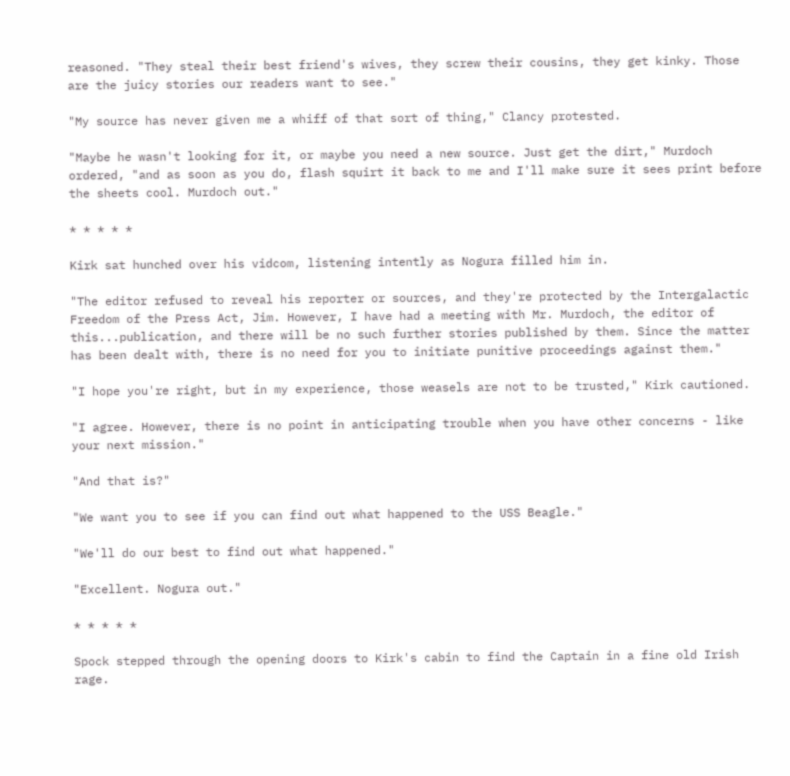reasoned. "They steal their best friend's wives, they screw their cousins, they get kinky. Those are the juicy stories our readers want to see."

"My source has never given me a whiff of that sort of thing," Clancy protested.

"Maybe he wasn't looking for it, or maybe you need a new source. Just get the dirt," Murdoch ordered, "and as soon as you do, flash squirt it back to me and I'll make sure it sees print before the sheets cool. Murdoch out."

* * * * *

Kirk sat hunched over his vidcom, listening intently as Nogura filled him in.

"The editor refused to reveal his reporter or sources, and they're protected by the Intergalactic Freedom of the Press Act, Jim. However, I have had a meeting with Mr. Murdoch, the editor of this...publication, and there will be no such further stories published by them. Since the matter has been dealt with, there is no need for you to initiate punitive proceedings against them."

"I hope you're right, but in my experience, those weasels are not to be trusted," Kirk cautioned.

"I agree. However, there is no point in anticipating trouble when you have other concerns - like your next mission."

"And that is?"

"We want you to see if you can find out what happened to the USS Beagle."

"We'll do our best to find out what happened."

"Excellent. Nogura out."

* * * * *

Spock stepped through the opening doors to Kirk's cabin to find the Captain in a fine old Irish rage.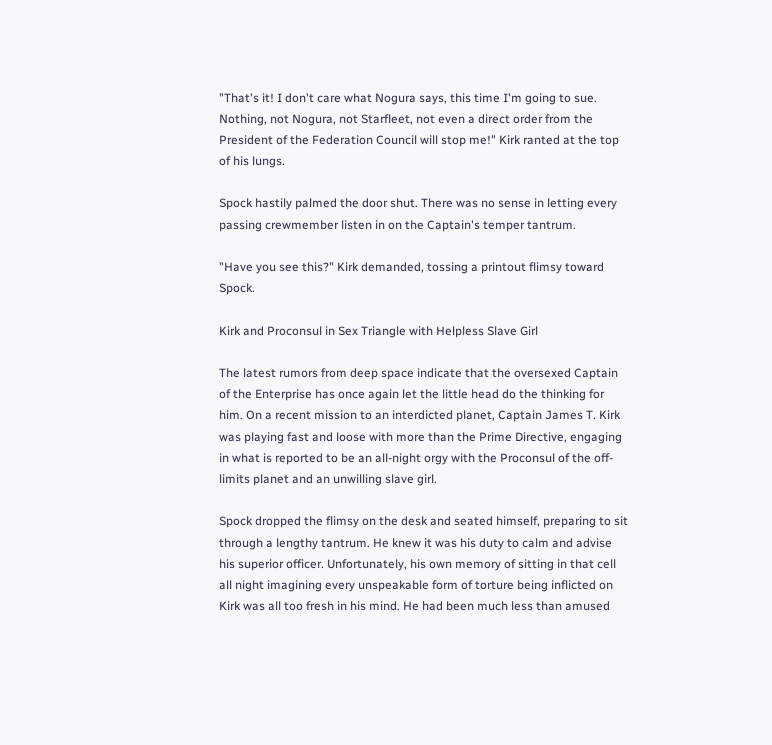"That's it! I don't care what Nogura says, this time I'm going to sue. Nothing, not Nogura, not Starfleet, not even a direct order from the President of the Federation Council will stop me!" Kirk ranted at the top of his lungs.

Spock hastily palmed the door shut. There was no sense in letting every passing crewmember listen in on the Captain's temper tantrum.

"Have you see this?" Kirk demanded, tossing a printout flimsy toward Spock.

Kirk and Proconsul in Sex Triangle with Helpless Slave Girl

The latest rumors from deep space indicate that the oversexed Captain of the Enterprise has once again let the little head do the thinking for him. On a recent mission to an interdicted planet, Captain James T. Kirk was playing fast and loose with more than the Prime Directive, engaging in what is reported to be an all-night orgy with the Proconsul of the off-limits planet and an unwilling slave girl.

Spock dropped the flimsy on the desk and seated himself, preparing to sit through a lengthy tantrum. He knew it was his duty to calm and advise his superior officer. Unfortunately, his own memory of sitting in that cell all night imagining every unspeakable form of torture being inflicted on Kirk was all too fresh in his mind. He had been much less than amused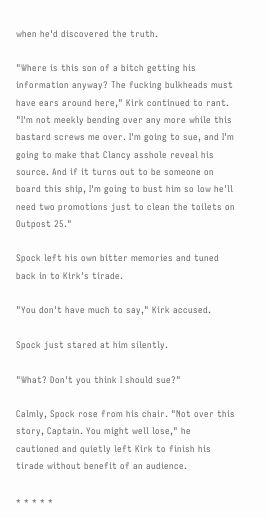when he'd discovered the truth.

"Where is this son of a bitch getting his information anyway? The fucking bulkheads must have ears around here," Kirk continued to rant. "I'm not meekly bending over any more while this bastard screws me over. I'm going to sue, and I'm going to make that Clancy asshole reveal his source. And if it turns out to be someone on board this ship, I'm going to bust him so low he'll need two promotions just to clean the toilets on Outpost 25."

Spock left his own bitter memories and tuned back in to Kirk's tirade.

"You don't have much to say," Kirk accused.

Spock just stared at him silently.

"What? Don't you think I should sue?"

Calmly, Spock rose from his chair. "Not over this story, Captain. You might well lose," he cautioned and quietly left Kirk to finish his tirade without benefit of an audience.

* * * * *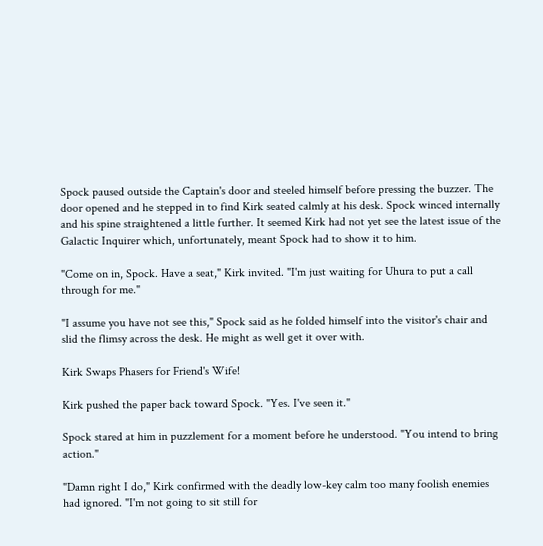Spock paused outside the Captain's door and steeled himself before pressing the buzzer. The door opened and he stepped in to find Kirk seated calmly at his desk. Spock winced internally and his spine straightened a little further. It seemed Kirk had not yet see the latest issue of the Galactic Inquirer which, unfortunately, meant Spock had to show it to him.

"Come on in, Spock. Have a seat," Kirk invited. "I'm just waiting for Uhura to put a call through for me."

"I assume you have not see this," Spock said as he folded himself into the visitor's chair and slid the flimsy across the desk. He might as well get it over with.

Kirk Swaps Phasers for Friend's Wife!

Kirk pushed the paper back toward Spock. "Yes. I've seen it."

Spock stared at him in puzzlement for a moment before he understood. "You intend to bring action."

"Damn right I do," Kirk confirmed with the deadly low-key calm too many foolish enemies had ignored. "I'm not going to sit still for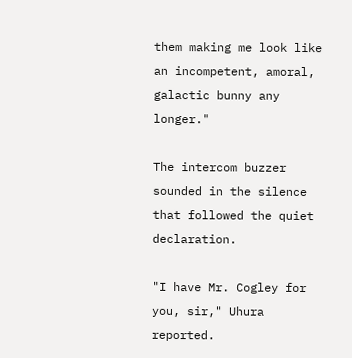them making me look like an incompetent, amoral, galactic bunny any longer."

The intercom buzzer sounded in the silence that followed the quiet declaration.

"I have Mr. Cogley for you, sir," Uhura reported.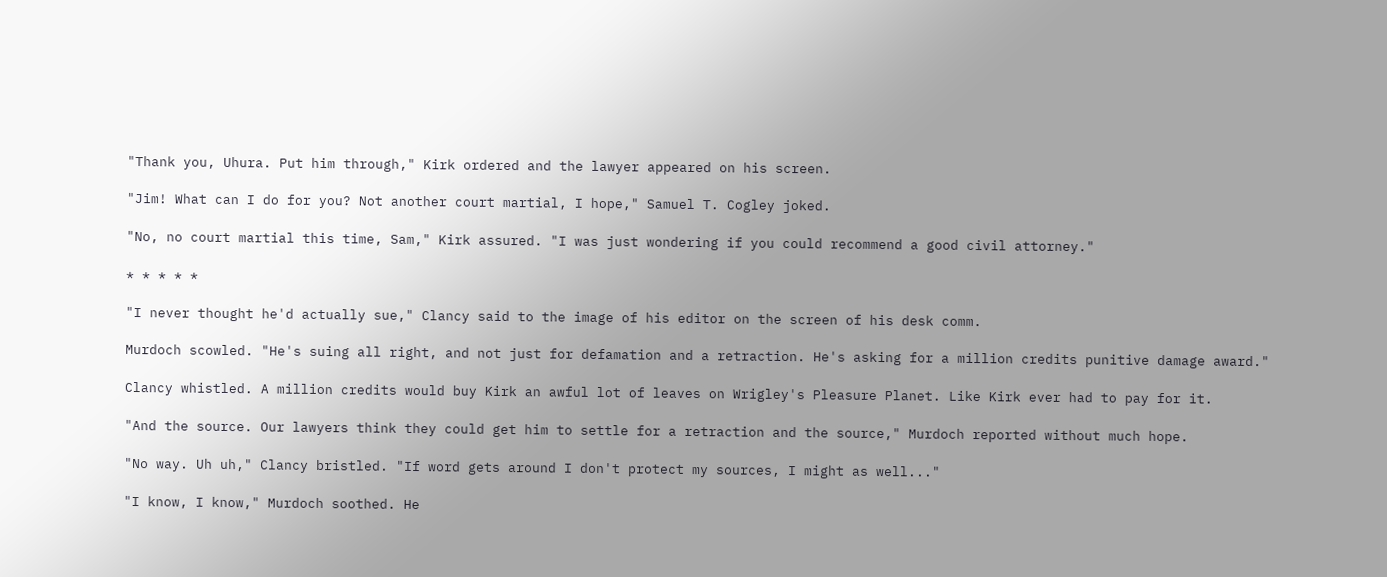"Thank you, Uhura. Put him through," Kirk ordered and the lawyer appeared on his screen.

"Jim! What can I do for you? Not another court martial, I hope," Samuel T. Cogley joked.

"No, no court martial this time, Sam," Kirk assured. "I was just wondering if you could recommend a good civil attorney."

* * * * *

"I never thought he'd actually sue," Clancy said to the image of his editor on the screen of his desk comm.

Murdoch scowled. "He's suing all right, and not just for defamation and a retraction. He's asking for a million credits punitive damage award."

Clancy whistled. A million credits would buy Kirk an awful lot of leaves on Wrigley's Pleasure Planet. Like Kirk ever had to pay for it.

"And the source. Our lawyers think they could get him to settle for a retraction and the source," Murdoch reported without much hope.

"No way. Uh uh," Clancy bristled. "If word gets around I don't protect my sources, I might as well..."

"I know, I know," Murdoch soothed. He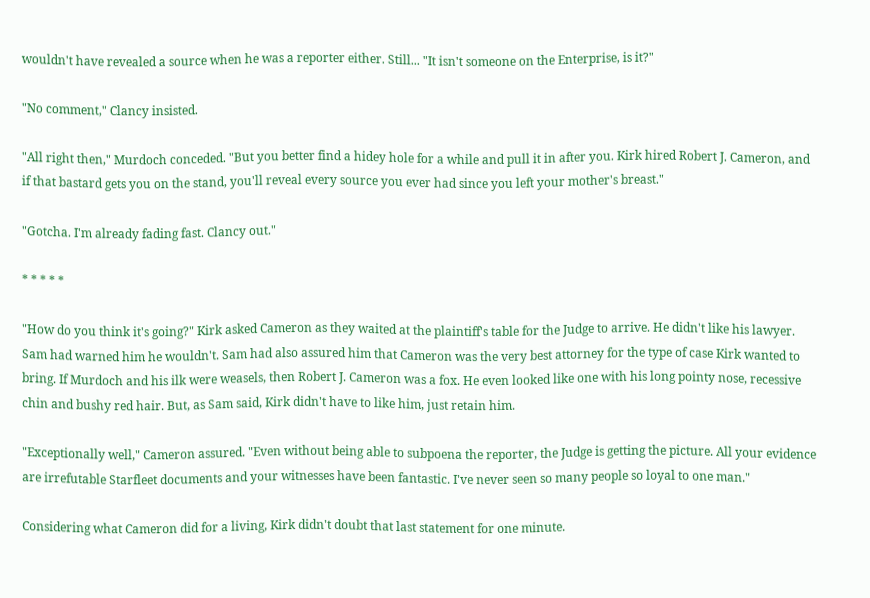wouldn't have revealed a source when he was a reporter either. Still... "It isn't someone on the Enterprise, is it?"

"No comment," Clancy insisted.

"All right then," Murdoch conceded. "But you better find a hidey hole for a while and pull it in after you. Kirk hired Robert J. Cameron, and if that bastard gets you on the stand, you'll reveal every source you ever had since you left your mother's breast."

"Gotcha. I'm already fading fast. Clancy out."

* * * * *

"How do you think it's going?" Kirk asked Cameron as they waited at the plaintiff's table for the Judge to arrive. He didn't like his lawyer. Sam had warned him he wouldn't. Sam had also assured him that Cameron was the very best attorney for the type of case Kirk wanted to bring. If Murdoch and his ilk were weasels, then Robert J. Cameron was a fox. He even looked like one with his long pointy nose, recessive chin and bushy red hair. But, as Sam said, Kirk didn't have to like him, just retain him.

"Exceptionally well," Cameron assured. "Even without being able to subpoena the reporter, the Judge is getting the picture. All your evidence are irrefutable Starfleet documents and your witnesses have been fantastic. I've never seen so many people so loyal to one man."

Considering what Cameron did for a living, Kirk didn't doubt that last statement for one minute.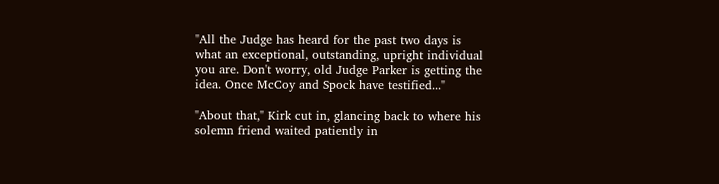"All the Judge has heard for the past two days is what an exceptional, outstanding, upright individual you are. Don't worry, old Judge Parker is getting the idea. Once McCoy and Spock have testified..."

"About that," Kirk cut in, glancing back to where his solemn friend waited patiently in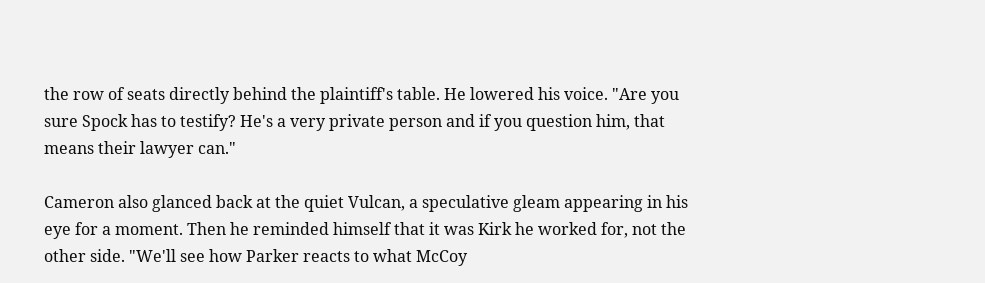the row of seats directly behind the plaintiff's table. He lowered his voice. "Are you sure Spock has to testify? He's a very private person and if you question him, that means their lawyer can."

Cameron also glanced back at the quiet Vulcan, a speculative gleam appearing in his eye for a moment. Then he reminded himself that it was Kirk he worked for, not the other side. "We'll see how Parker reacts to what McCoy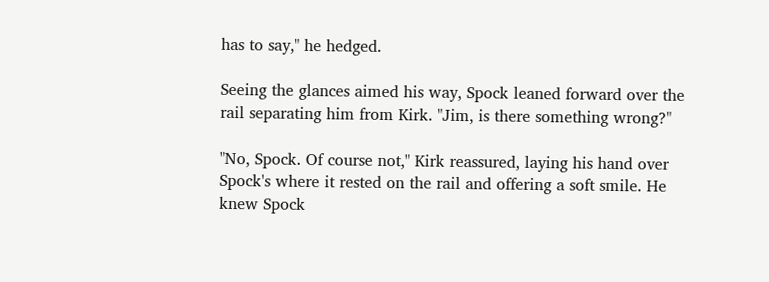has to say," he hedged.

Seeing the glances aimed his way, Spock leaned forward over the rail separating him from Kirk. "Jim, is there something wrong?"

"No, Spock. Of course not," Kirk reassured, laying his hand over Spock's where it rested on the rail and offering a soft smile. He knew Spock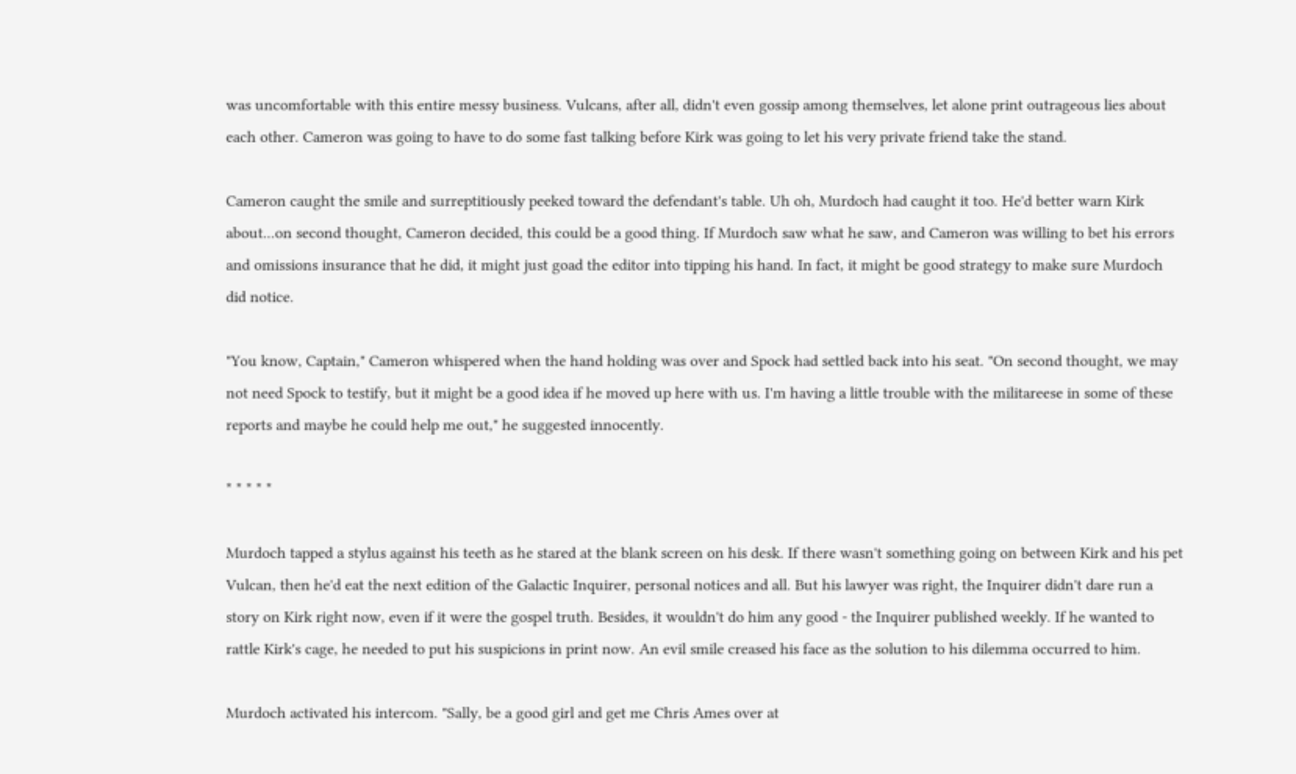was uncomfortable with this entire messy business. Vulcans, after all, didn't even gossip among themselves, let alone print outrageous lies about each other. Cameron was going to have to do some fast talking before Kirk was going to let his very private friend take the stand.

Cameron caught the smile and surreptitiously peeked toward the defendant's table. Uh oh, Murdoch had caught it too. He'd better warn Kirk about...on second thought, Cameron decided, this could be a good thing. If Murdoch saw what he saw, and Cameron was willing to bet his errors and omissions insurance that he did, it might just goad the editor into tipping his hand. In fact, it might be good strategy to make sure Murdoch did notice.

"You know, Captain," Cameron whispered when the hand holding was over and Spock had settled back into his seat. "On second thought, we may not need Spock to testify, but it might be a good idea if he moved up here with us. I'm having a little trouble with the militareese in some of these reports and maybe he could help me out," he suggested innocently.

* * * * *

Murdoch tapped a stylus against his teeth as he stared at the blank screen on his desk. If there wasn't something going on between Kirk and his pet Vulcan, then he'd eat the next edition of the Galactic Inquirer, personal notices and all. But his lawyer was right, the Inquirer didn't dare run a story on Kirk right now, even if it were the gospel truth. Besides, it wouldn't do him any good - the Inquirer published weekly. If he wanted to rattle Kirk's cage, he needed to put his suspicions in print now. An evil smile creased his face as the solution to his dilemma occurred to him.

Murdoch activated his intercom. "Sally, be a good girl and get me Chris Ames over at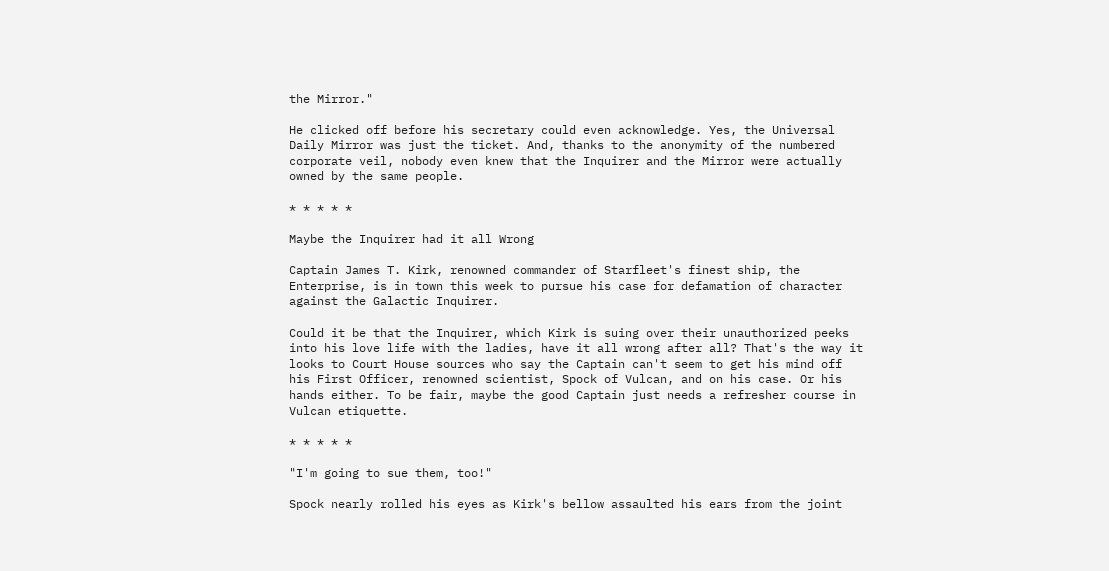the Mirror."

He clicked off before his secretary could even acknowledge. Yes, the Universal Daily Mirror was just the ticket. And, thanks to the anonymity of the numbered corporate veil, nobody even knew that the Inquirer and the Mirror were actually owned by the same people.

* * * * *

Maybe the Inquirer had it all Wrong

Captain James T. Kirk, renowned commander of Starfleet's finest ship, the Enterprise, is in town this week to pursue his case for defamation of character against the Galactic Inquirer.

Could it be that the Inquirer, which Kirk is suing over their unauthorized peeks into his love life with the ladies, have it all wrong after all? That's the way it looks to Court House sources who say the Captain can't seem to get his mind off his First Officer, renowned scientist, Spock of Vulcan, and on his case. Or his hands either. To be fair, maybe the good Captain just needs a refresher course in Vulcan etiquette.

* * * * *

"I'm going to sue them, too!"

Spock nearly rolled his eyes as Kirk's bellow assaulted his ears from the joint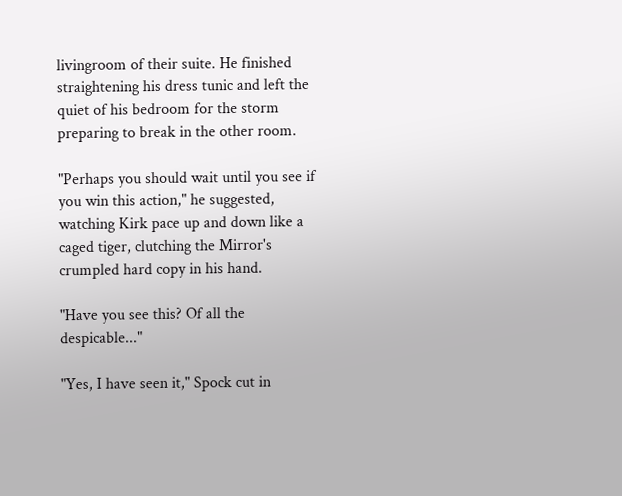livingroom of their suite. He finished straightening his dress tunic and left the quiet of his bedroom for the storm preparing to break in the other room.

"Perhaps you should wait until you see if you win this action," he suggested, watching Kirk pace up and down like a caged tiger, clutching the Mirror's crumpled hard copy in his hand.

"Have you see this? Of all the despicable..."

"Yes, I have seen it," Spock cut in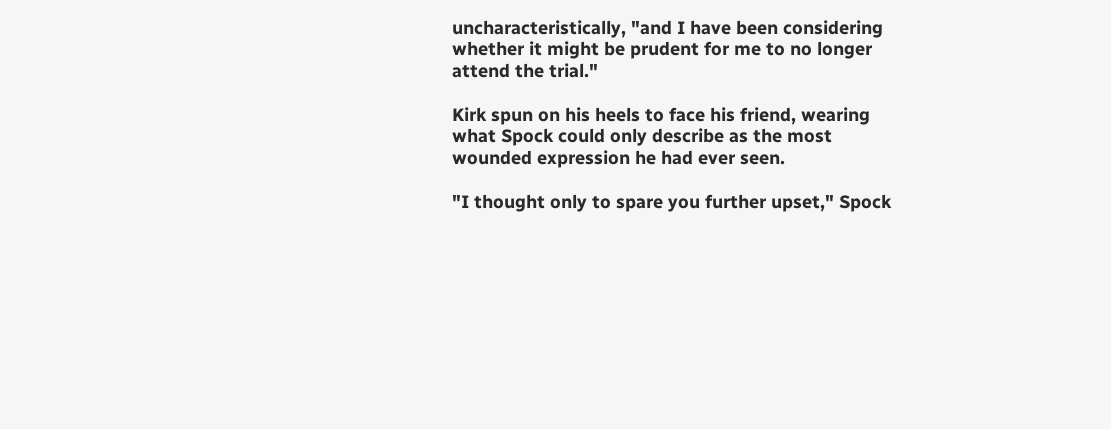uncharacteristically, "and I have been considering whether it might be prudent for me to no longer attend the trial."

Kirk spun on his heels to face his friend, wearing what Spock could only describe as the most wounded expression he had ever seen.

"I thought only to spare you further upset," Spock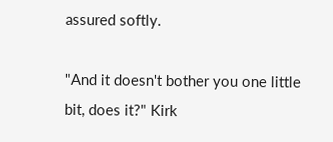assured softly.

"And it doesn't bother you one little bit, does it?" Kirk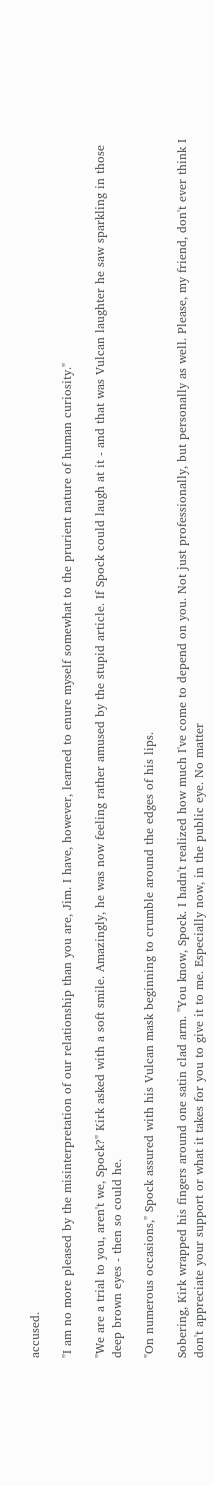accused.

"I am no more pleased by the misinterpretation of our relationship than you are, Jim. I have, however, learned to enure myself somewhat to the prurient nature of human curiosity."

"We are a trial to you, aren't we, Spock?" Kirk asked with a soft smile. Amazingly, he was now feeling rather amused by the stupid article. If Spock could laugh at it - and that was Vulcan laughter he saw sparkling in those deep brown eyes - then so could he.

"On numerous occasions," Spock assured with his Vulcan mask beginning to crumble around the edges of his lips.

Sobering, Kirk wrapped his fingers around one satin clad arm. "You know, Spock. I hadn't realized how much I've come to depend on you. Not just professionally, but personally as well. Please, my friend, don't ever think I don't appreciate your support or what it takes for you to give it to me. Especially now, in the public eye. No matter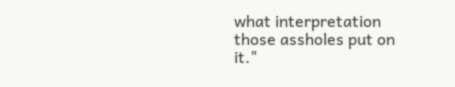what interpretation those assholes put on it."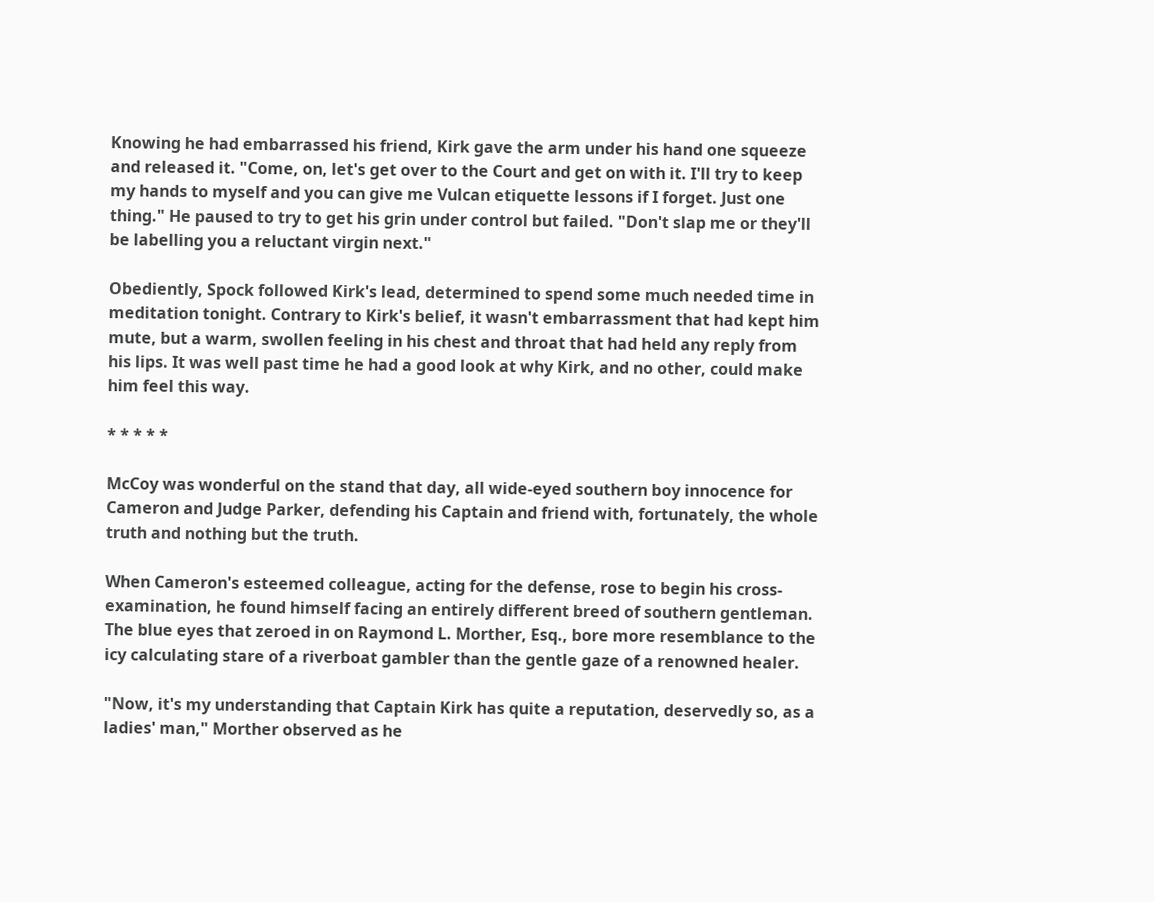Knowing he had embarrassed his friend, Kirk gave the arm under his hand one squeeze and released it. "Come, on, let's get over to the Court and get on with it. I'll try to keep my hands to myself and you can give me Vulcan etiquette lessons if I forget. Just one thing." He paused to try to get his grin under control but failed. "Don't slap me or they'll be labelling you a reluctant virgin next."

Obediently, Spock followed Kirk's lead, determined to spend some much needed time in meditation tonight. Contrary to Kirk's belief, it wasn't embarrassment that had kept him mute, but a warm, swollen feeling in his chest and throat that had held any reply from his lips. It was well past time he had a good look at why Kirk, and no other, could make him feel this way.

* * * * *

McCoy was wonderful on the stand that day, all wide-eyed southern boy innocence for Cameron and Judge Parker, defending his Captain and friend with, fortunately, the whole truth and nothing but the truth.

When Cameron's esteemed colleague, acting for the defense, rose to begin his cross-examination, he found himself facing an entirely different breed of southern gentleman. The blue eyes that zeroed in on Raymond L. Morther, Esq., bore more resemblance to the icy calculating stare of a riverboat gambler than the gentle gaze of a renowned healer.

"Now, it's my understanding that Captain Kirk has quite a reputation, deservedly so, as a ladies' man," Morther observed as he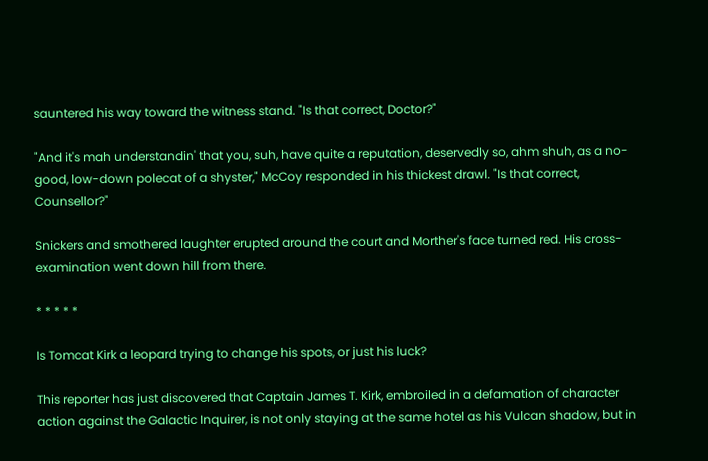sauntered his way toward the witness stand. "Is that correct, Doctor?"

"And it's mah understandin' that you, suh, have quite a reputation, deservedly so, ahm shuh, as a no-good, low-down polecat of a shyster," McCoy responded in his thickest drawl. "Is that correct, Counsellor?"

Snickers and smothered laughter erupted around the court and Morther's face turned red. His cross-examination went down hill from there.

* * * * *

Is Tomcat Kirk a leopard trying to change his spots, or just his luck?

This reporter has just discovered that Captain James T. Kirk, embroiled in a defamation of character action against the Galactic Inquirer, is not only staying at the same hotel as his Vulcan shadow, but in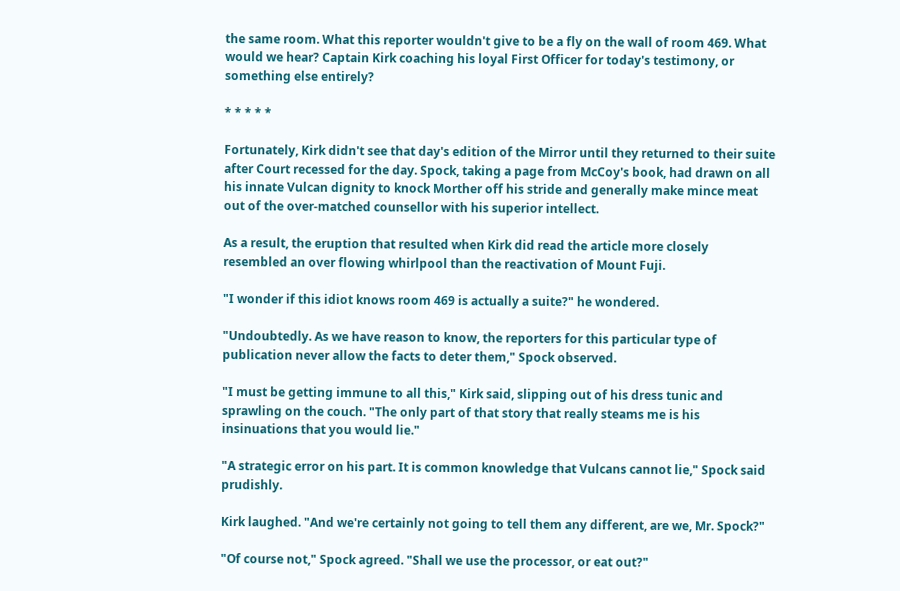the same room. What this reporter wouldn't give to be a fly on the wall of room 469. What would we hear? Captain Kirk coaching his loyal First Officer for today's testimony, or something else entirely?

* * * * *

Fortunately, Kirk didn't see that day's edition of the Mirror until they returned to their suite after Court recessed for the day. Spock, taking a page from McCoy's book, had drawn on all his innate Vulcan dignity to knock Morther off his stride and generally make mince meat out of the over-matched counsellor with his superior intellect.

As a result, the eruption that resulted when Kirk did read the article more closely resembled an over flowing whirlpool than the reactivation of Mount Fuji.

"I wonder if this idiot knows room 469 is actually a suite?" he wondered.

"Undoubtedly. As we have reason to know, the reporters for this particular type of publication never allow the facts to deter them," Spock observed.

"I must be getting immune to all this," Kirk said, slipping out of his dress tunic and sprawling on the couch. "The only part of that story that really steams me is his insinuations that you would lie."

"A strategic error on his part. It is common knowledge that Vulcans cannot lie," Spock said prudishly.

Kirk laughed. "And we're certainly not going to tell them any different, are we, Mr. Spock?"

"Of course not," Spock agreed. "Shall we use the processor, or eat out?"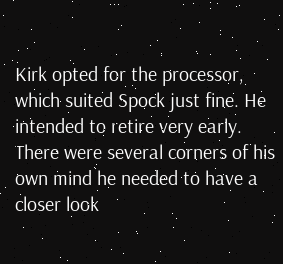Kirk opted for the processor, which suited Spock just fine. He intended to retire very early. There were several corners of his own mind he needed to have a closer look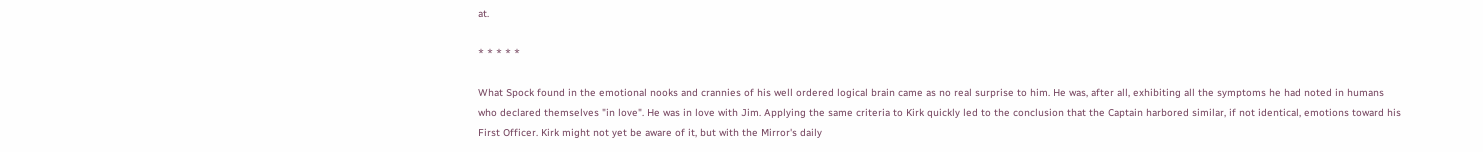at.

* * * * *

What Spock found in the emotional nooks and crannies of his well ordered logical brain came as no real surprise to him. He was, after all, exhibiting all the symptoms he had noted in humans who declared themselves "in love". He was in love with Jim. Applying the same criteria to Kirk quickly led to the conclusion that the Captain harbored similar, if not identical, emotions toward his First Officer. Kirk might not yet be aware of it, but with the Mirror's daily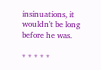insinuations, it wouldn't be long before he was.

* * * * *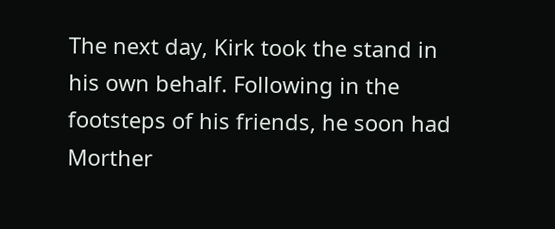The next day, Kirk took the stand in his own behalf. Following in the footsteps of his friends, he soon had Morther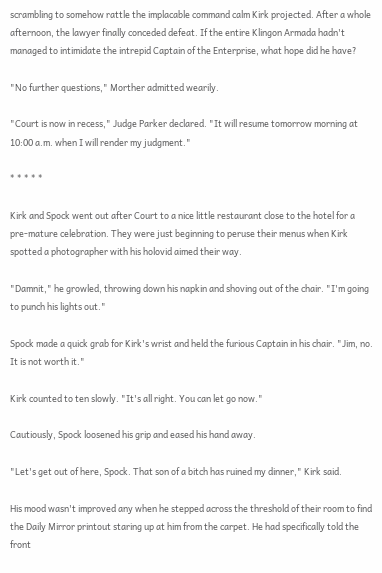scrambling to somehow rattle the implacable command calm Kirk projected. After a whole afternoon, the lawyer finally conceded defeat. If the entire Klingon Armada hadn't managed to intimidate the intrepid Captain of the Enterprise, what hope did he have?

"No further questions," Morther admitted wearily.

"Court is now in recess," Judge Parker declared. "It will resume tomorrow morning at 10:00 a.m. when I will render my judgment."

* * * * *

Kirk and Spock went out after Court to a nice little restaurant close to the hotel for a pre-mature celebration. They were just beginning to peruse their menus when Kirk spotted a photographer with his holovid aimed their way.

"Damnit," he growled, throwing down his napkin and shoving out of the chair. "I'm going to punch his lights out."

Spock made a quick grab for Kirk's wrist and held the furious Captain in his chair. "Jim, no. It is not worth it."

Kirk counted to ten slowly. "It's all right. You can let go now."

Cautiously, Spock loosened his grip and eased his hand away.

"Let's get out of here, Spock. That son of a bitch has ruined my dinner," Kirk said.

His mood wasn't improved any when he stepped across the threshold of their room to find the Daily Mirror printout staring up at him from the carpet. He had specifically told the front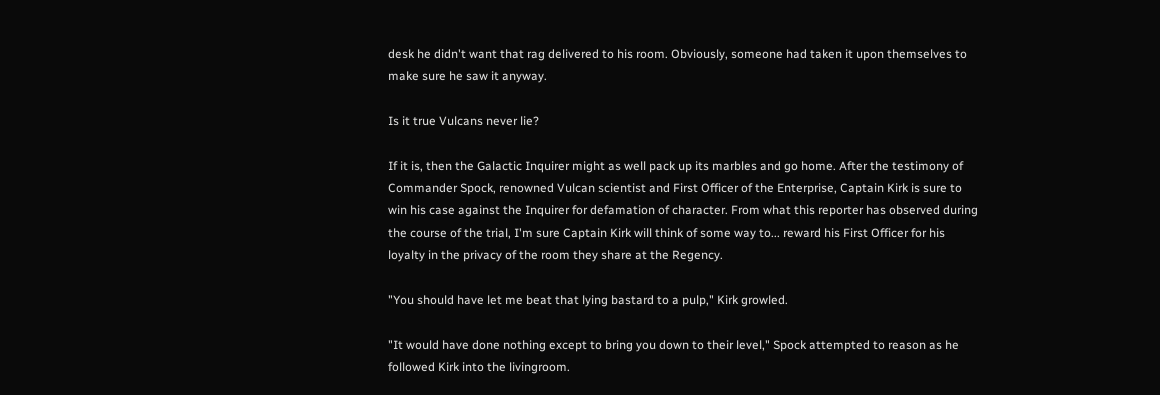desk he didn't want that rag delivered to his room. Obviously, someone had taken it upon themselves to make sure he saw it anyway.

Is it true Vulcans never lie?

If it is, then the Galactic Inquirer might as well pack up its marbles and go home. After the testimony of Commander Spock, renowned Vulcan scientist and First Officer of the Enterprise, Captain Kirk is sure to win his case against the Inquirer for defamation of character. From what this reporter has observed during the course of the trial, I'm sure Captain Kirk will think of some way to... reward his First Officer for his loyalty in the privacy of the room they share at the Regency.

"You should have let me beat that lying bastard to a pulp," Kirk growled.

"It would have done nothing except to bring you down to their level," Spock attempted to reason as he followed Kirk into the livingroom.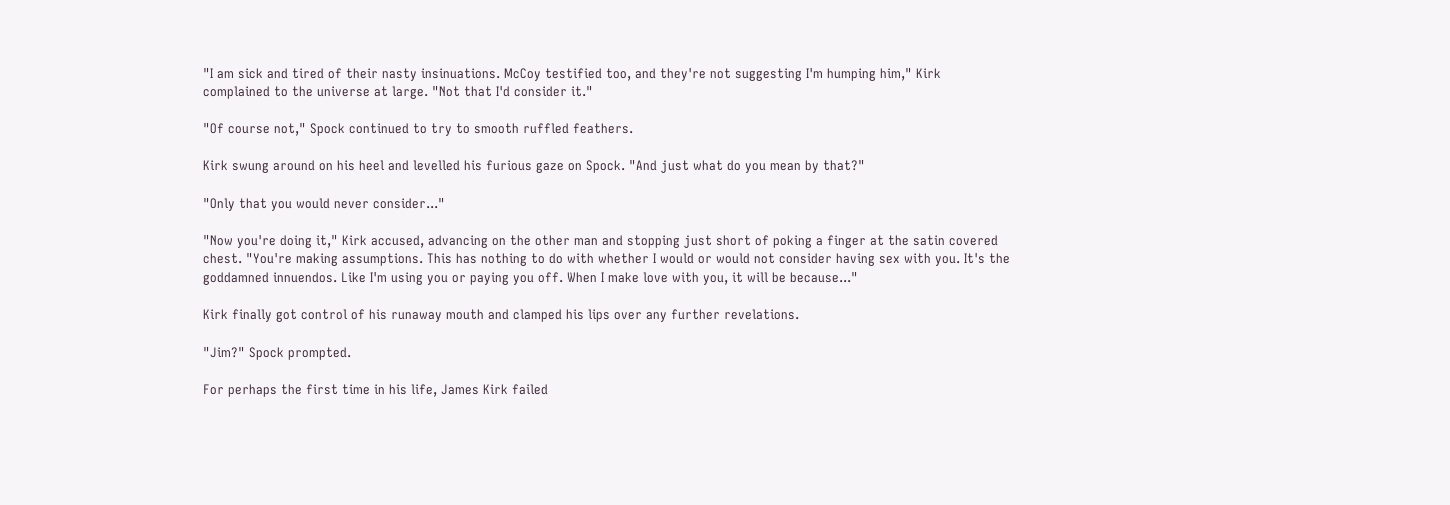"I am sick and tired of their nasty insinuations. McCoy testified too, and they're not suggesting I'm humping him," Kirk complained to the universe at large. "Not that I'd consider it."

"Of course not," Spock continued to try to smooth ruffled feathers.

Kirk swung around on his heel and levelled his furious gaze on Spock. "And just what do you mean by that?"

"Only that you would never consider..."

"Now you're doing it," Kirk accused, advancing on the other man and stopping just short of poking a finger at the satin covered chest. "You're making assumptions. This has nothing to do with whether I would or would not consider having sex with you. It's the goddamned innuendos. Like I'm using you or paying you off. When I make love with you, it will be because..."

Kirk finally got control of his runaway mouth and clamped his lips over any further revelations.

"Jim?" Spock prompted.

For perhaps the first time in his life, James Kirk failed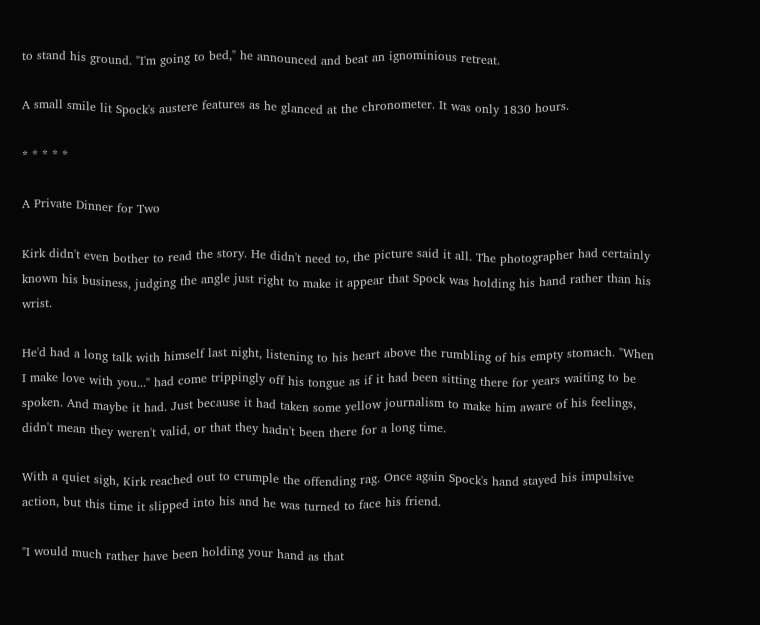to stand his ground. "I'm going to bed," he announced and beat an ignominious retreat.

A small smile lit Spock's austere features as he glanced at the chronometer. It was only 1830 hours.

* * * * *

A Private Dinner for Two

Kirk didn't even bother to read the story. He didn't need to, the picture said it all. The photographer had certainly known his business, judging the angle just right to make it appear that Spock was holding his hand rather than his wrist.

He'd had a long talk with himself last night, listening to his heart above the rumbling of his empty stomach. "When I make love with you..." had come trippingly off his tongue as if it had been sitting there for years waiting to be spoken. And maybe it had. Just because it had taken some yellow journalism to make him aware of his feelings, didn't mean they weren't valid, or that they hadn't been there for a long time.

With a quiet sigh, Kirk reached out to crumple the offending rag. Once again Spock's hand stayed his impulsive action, but this time it slipped into his and he was turned to face his friend.

"I would much rather have been holding your hand as that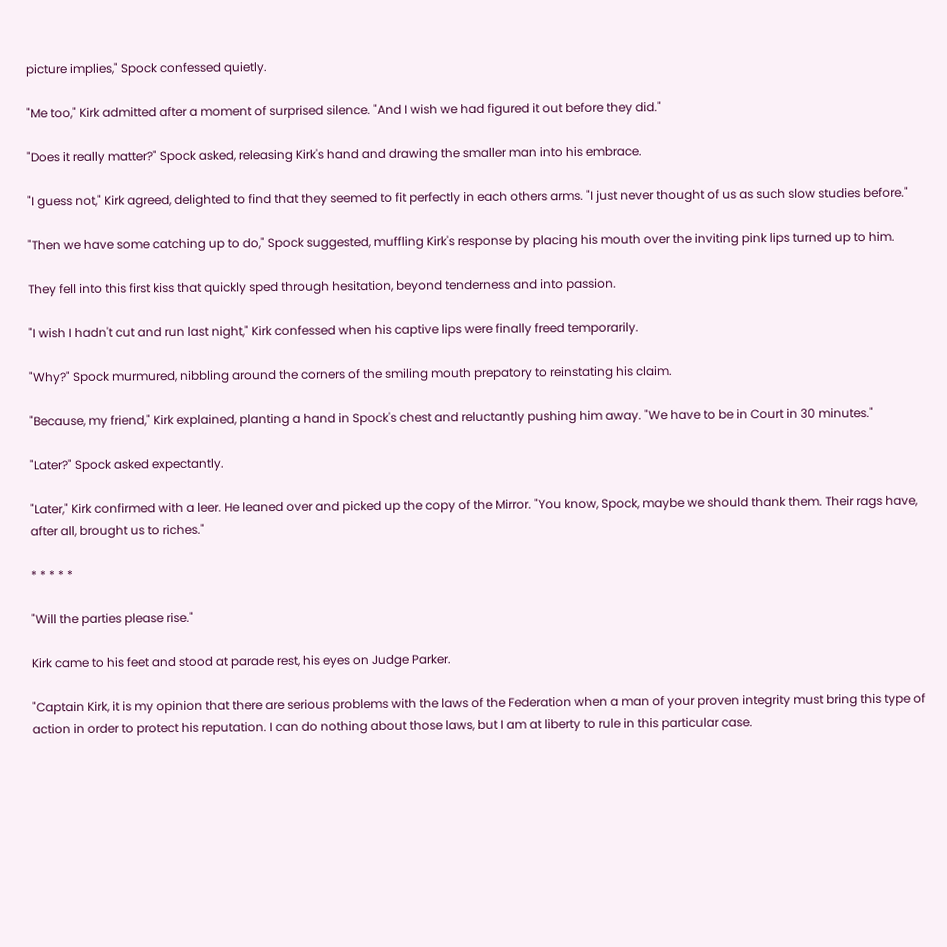picture implies," Spock confessed quietly.

"Me too," Kirk admitted after a moment of surprised silence. "And I wish we had figured it out before they did."

"Does it really matter?" Spock asked, releasing Kirk's hand and drawing the smaller man into his embrace.

"I guess not," Kirk agreed, delighted to find that they seemed to fit perfectly in each others arms. "I just never thought of us as such slow studies before."

"Then we have some catching up to do," Spock suggested, muffling Kirk's response by placing his mouth over the inviting pink lips turned up to him.

They fell into this first kiss that quickly sped through hesitation, beyond tenderness and into passion.

"I wish I hadn't cut and run last night," Kirk confessed when his captive lips were finally freed temporarily.

"Why?" Spock murmured, nibbling around the corners of the smiling mouth prepatory to reinstating his claim.

"Because, my friend," Kirk explained, planting a hand in Spock's chest and reluctantly pushing him away. "We have to be in Court in 30 minutes."

"Later?" Spock asked expectantly.

"Later," Kirk confirmed with a leer. He leaned over and picked up the copy of the Mirror. "You know, Spock, maybe we should thank them. Their rags have, after all, brought us to riches."

* * * * *

"Will the parties please rise."

Kirk came to his feet and stood at parade rest, his eyes on Judge Parker.

"Captain Kirk, it is my opinion that there are serious problems with the laws of the Federation when a man of your proven integrity must bring this type of action in order to protect his reputation. I can do nothing about those laws, but I am at liberty to rule in this particular case.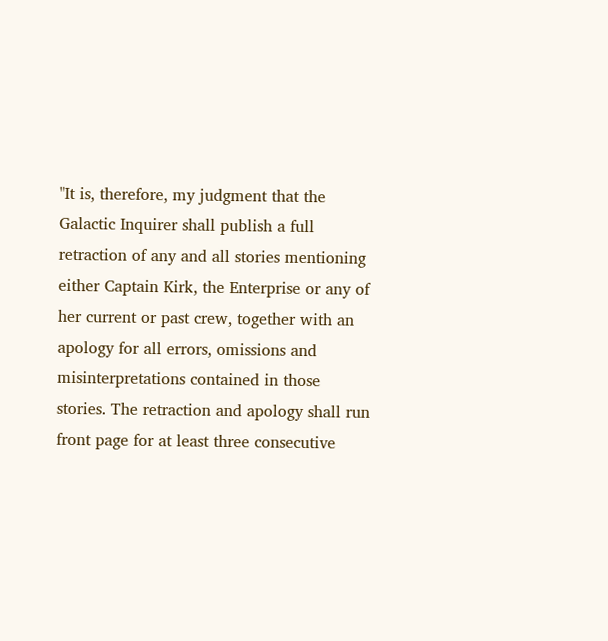"It is, therefore, my judgment that the Galactic Inquirer shall publish a full retraction of any and all stories mentioning either Captain Kirk, the Enterprise or any of her current or past crew, together with an apology for all errors, omissions and misinterpretations contained in those stories. The retraction and apology shall run front page for at least three consecutive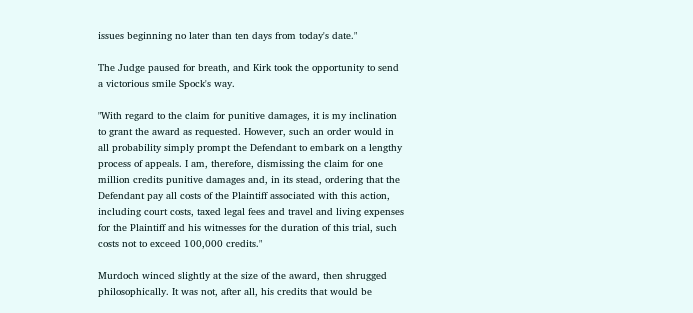issues beginning no later than ten days from today's date."

The Judge paused for breath, and Kirk took the opportunity to send a victorious smile Spock's way.

"With regard to the claim for punitive damages, it is my inclination to grant the award as requested. However, such an order would in all probability simply prompt the Defendant to embark on a lengthy process of appeals. I am, therefore, dismissing the claim for one million credits punitive damages and, in its stead, ordering that the Defendant pay all costs of the Plaintiff associated with this action, including court costs, taxed legal fees and travel and living expenses for the Plaintiff and his witnesses for the duration of this trial, such costs not to exceed 100,000 credits."

Murdoch winced slightly at the size of the award, then shrugged philosophically. It was not, after all, his credits that would be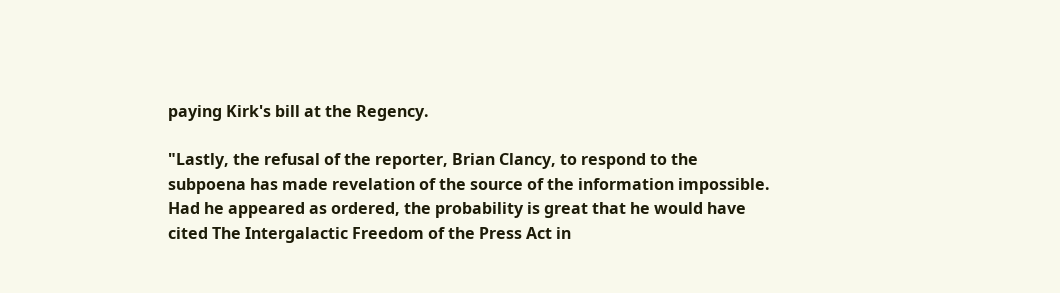paying Kirk's bill at the Regency.

"Lastly, the refusal of the reporter, Brian Clancy, to respond to the subpoena has made revelation of the source of the information impossible. Had he appeared as ordered, the probability is great that he would have cited The Intergalactic Freedom of the Press Act in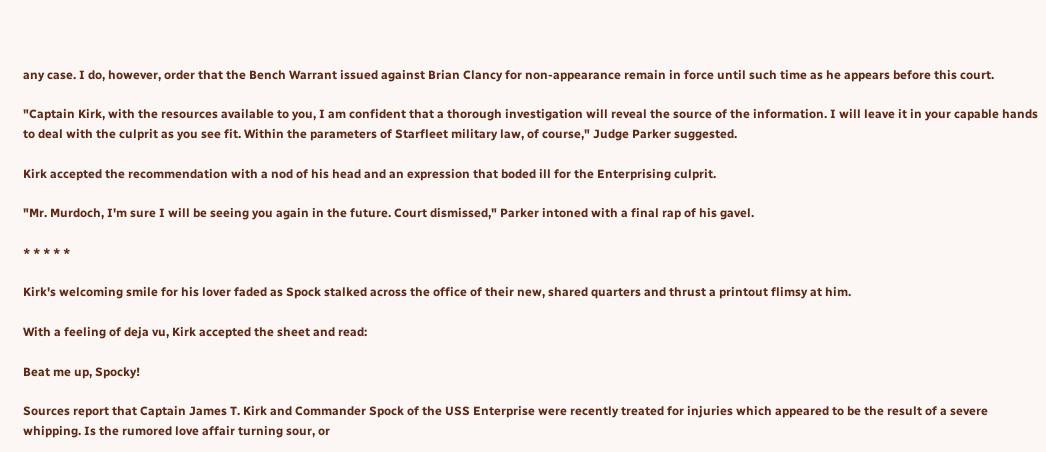any case. I do, however, order that the Bench Warrant issued against Brian Clancy for non-appearance remain in force until such time as he appears before this court.

"Captain Kirk, with the resources available to you, I am confident that a thorough investigation will reveal the source of the information. I will leave it in your capable hands to deal with the culprit as you see fit. Within the parameters of Starfleet military law, of course," Judge Parker suggested.

Kirk accepted the recommendation with a nod of his head and an expression that boded ill for the Enterprising culprit.

"Mr. Murdoch, I'm sure I will be seeing you again in the future. Court dismissed," Parker intoned with a final rap of his gavel.

* * * * *

Kirk's welcoming smile for his lover faded as Spock stalked across the office of their new, shared quarters and thrust a printout flimsy at him.

With a feeling of deja vu, Kirk accepted the sheet and read:

Beat me up, Spocky!

Sources report that Captain James T. Kirk and Commander Spock of the USS Enterprise were recently treated for injuries which appeared to be the result of a severe whipping. Is the rumored love affair turning sour, or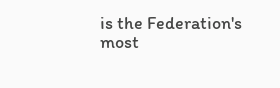is the Federation's most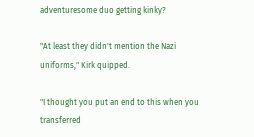adventuresome duo getting kinky?

"At least they didn't mention the Nazi uniforms," Kirk quipped.

"I thought you put an end to this when you transferred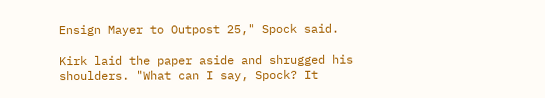Ensign Mayer to Outpost 25," Spock said.

Kirk laid the paper aside and shrugged his shoulders. "What can I say, Spock? It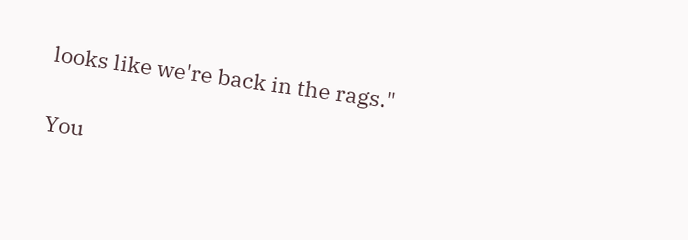looks like we're back in the rags."

You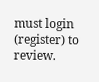must login (register) to review.